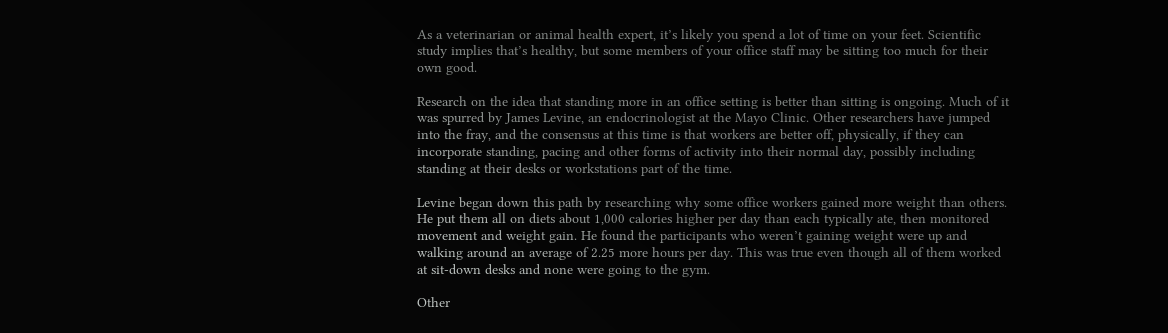As a veterinarian or animal health expert, it’s likely you spend a lot of time on your feet. Scientific study implies that’s healthy, but some members of your office staff may be sitting too much for their own good.

Research on the idea that standing more in an office setting is better than sitting is ongoing. Much of it was spurred by James Levine, an endocrinologist at the Mayo Clinic. Other researchers have jumped into the fray, and the consensus at this time is that workers are better off, physically, if they can incorporate standing, pacing and other forms of activity into their normal day, possibly including standing at their desks or workstations part of the time.

Levine began down this path by researching why some office workers gained more weight than others. He put them all on diets about 1,000 calories higher per day than each typically ate, then monitored movement and weight gain. He found the participants who weren’t gaining weight were up and walking around an average of 2.25 more hours per day. This was true even though all of them worked at sit-down desks and none were going to the gym.

Other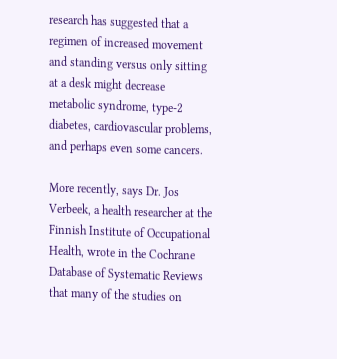research has suggested that a regimen of increased movement and standing versus only sitting at a desk might decrease metabolic syndrome, type-2 diabetes, cardiovascular problems, and perhaps even some cancers.

More recently, says Dr. Jos Verbeek, a health researcher at the Finnish Institute of Occupational Health, wrote in the Cochrane Database of Systematic Reviews that many of the studies on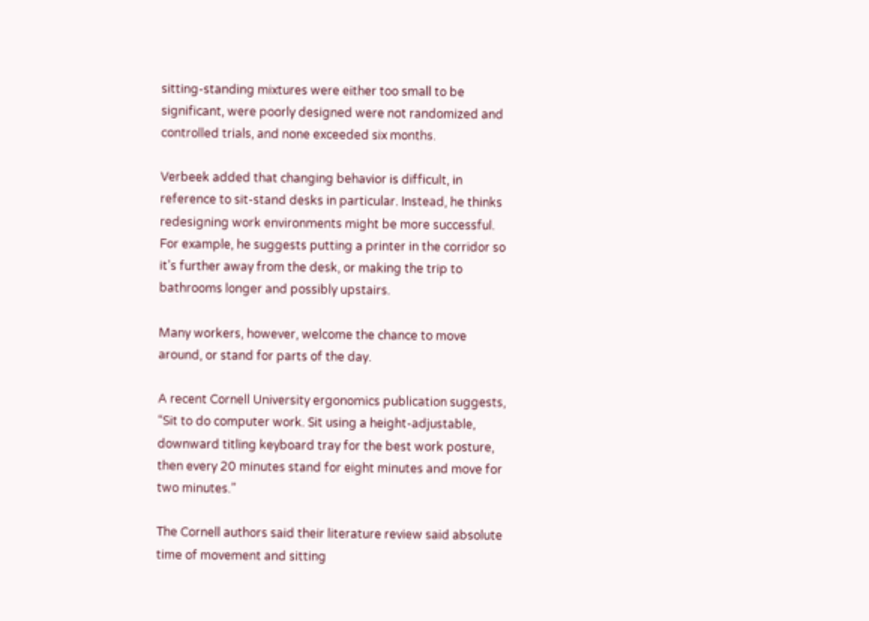sitting-standing mixtures were either too small to be significant, were poorly designed were not randomized and controlled trials, and none exceeded six months.

Verbeek added that changing behavior is difficult, in reference to sit-stand desks in particular. Instead, he thinks redesigning work environments might be more successful. For example, he suggests putting a printer in the corridor so it’s further away from the desk, or making the trip to bathrooms longer and possibly upstairs.

Many workers, however, welcome the chance to move around, or stand for parts of the day.

A recent Cornell University ergonomics publication suggests, “Sit to do computer work. Sit using a height-adjustable, downward titling keyboard tray for the best work posture, then every 20 minutes stand for eight minutes and move for two minutes.”

The Cornell authors said their literature review said absolute time of movement and sitting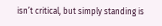isn’t critical, but simply standing is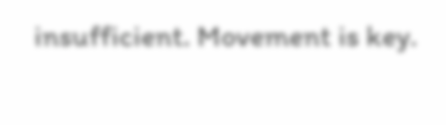insufficient. Movement is key.